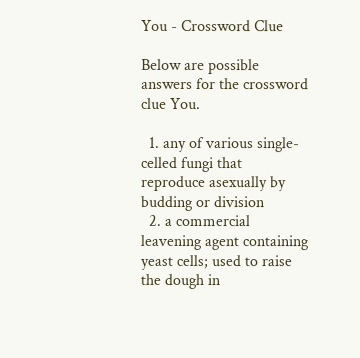You - Crossword Clue

Below are possible answers for the crossword clue You.

  1. any of various single-celled fungi that reproduce asexually by budding or division
  2. a commercial leavening agent containing yeast cells; used to raise the dough in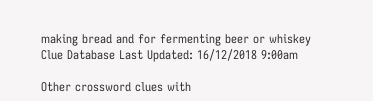making bread and for fermenting beer or whiskey
Clue Database Last Updated: 16/12/2018 9:00am

Other crossword clues with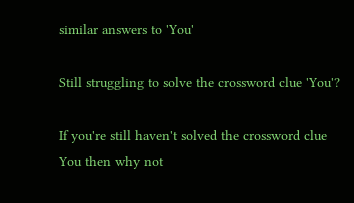similar answers to 'You'

Still struggling to solve the crossword clue 'You'?

If you're still haven't solved the crossword clue You then why not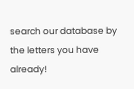search our database by the letters you have already!